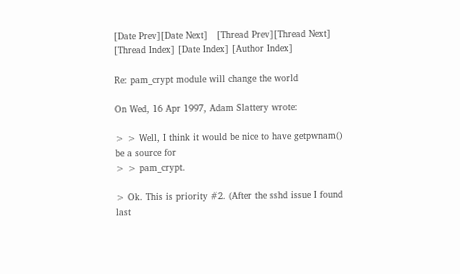[Date Prev][Date Next]   [Thread Prev][Thread Next]   [Thread Index] [Date Index] [Author Index]

Re: pam_crypt module will change the world

On Wed, 16 Apr 1997, Adam Slattery wrote:

> > Well, I think it would be nice to have getpwnam() be a source for
> > pam_crypt.

> Ok. This is priority #2. (After the sshd issue I found last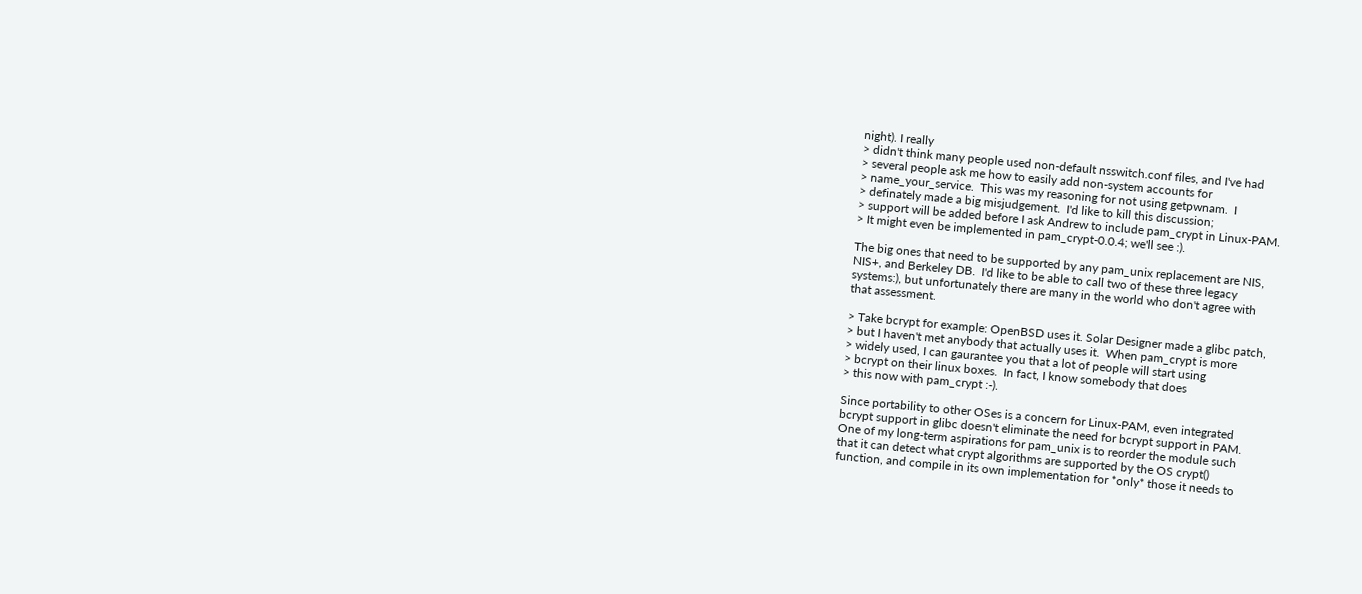night). I really
> didn't think many people used non-default nsswitch.conf files, and I've had
> several people ask me how to easily add non-system accounts for
> name_your_service.  This was my reasoning for not using getpwnam.  I
> definately made a big misjudgement.  I'd like to kill this discussion;
> support will be added before I ask Andrew to include pam_crypt in Linux-PAM.
> It might even be implemented in pam_crypt-0.0.4; we'll see :).

The big ones that need to be supported by any pam_unix replacement are NIS,
NIS+, and Berkeley DB.  I'd like to be able to call two of these three legacy
systems:), but unfortunately there are many in the world who don't agree with
that assessment.

> Take bcrypt for example: OpenBSD uses it. Solar Designer made a glibc patch,
> but I haven't met anybody that actually uses it.  When pam_crypt is more
> widely used, I can gaurantee you that a lot of people will start using
> bcrypt on their linux boxes.  In fact, I know somebody that does
> this now with pam_crypt :-).

Since portability to other OSes is a concern for Linux-PAM, even integrated
bcrypt support in glibc doesn't eliminate the need for bcrypt support in PAM.
One of my long-term aspirations for pam_unix is to reorder the module such
that it can detect what crypt algorithms are supported by the OS crypt()
function, and compile in its own implementation for *only* those it needs to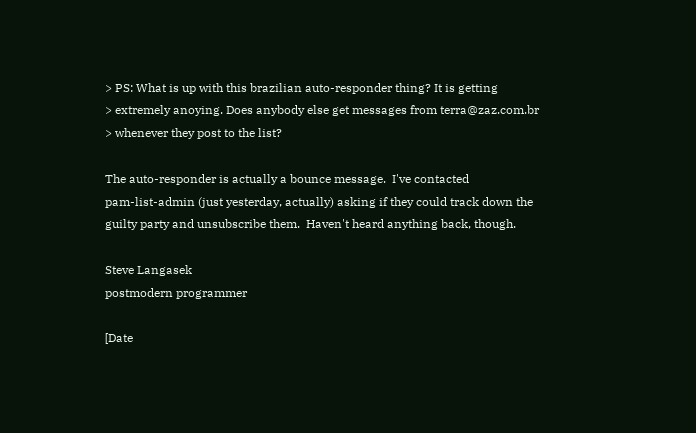> PS: What is up with this brazilian auto-responder thing? It is getting
> extremely anoying. Does anybody else get messages from terra@zaz.com.br
> whenever they post to the list?

The auto-responder is actually a bounce message.  I've contacted
pam-list-admin (just yesterday, actually) asking if they could track down the
guilty party and unsubscribe them.  Haven't heard anything back, though.

Steve Langasek
postmodern programmer

[Date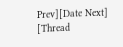Prev][Date Next]   [Thread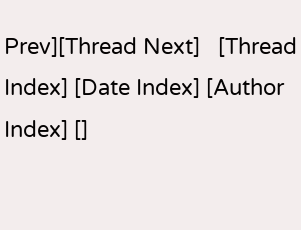Prev][Thread Next]   [Thread Index] [Date Index] [Author Index] []